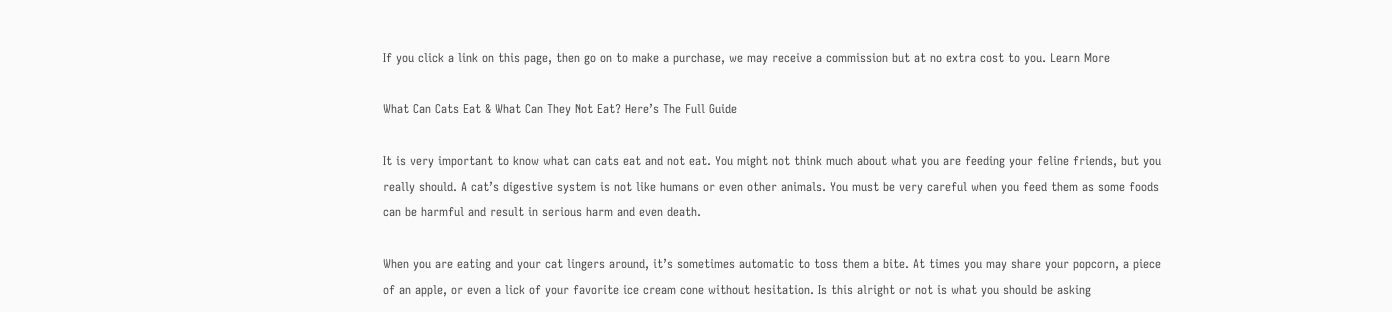If you click a link on this page, then go on to make a purchase, we may receive a commission but at no extra cost to you. Learn More

What Can Cats Eat & What Can They Not Eat? Here’s The Full Guide

It is very important to know what can cats eat and not eat. You might not think much about what you are feeding your feline friends, but you really should. A cat’s digestive system is not like humans or even other animals. You must be very careful when you feed them as some foods can be harmful and result in serious harm and even death.

When you are eating and your cat lingers around, it’s sometimes automatic to toss them a bite. At times you may share your popcorn, a piece of an apple, or even a lick of your favorite ice cream cone without hesitation. Is this alright or not is what you should be asking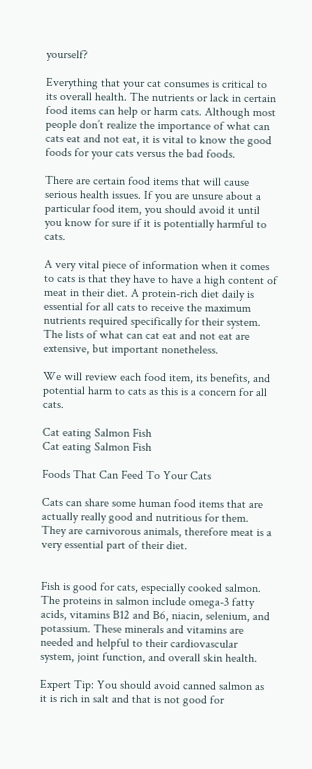yourself?

Everything that your cat consumes is critical to its overall health. The nutrients or lack in certain food items can help or harm cats. Although most people don’t realize the importance of what can cats eat and not eat, it is vital to know the good foods for your cats versus the bad foods.

There are certain food items that will cause serious health issues. If you are unsure about a particular food item, you should avoid it until you know for sure if it is potentially harmful to cats.

A very vital piece of information when it comes to cats is that they have to have a high content of meat in their diet. A protein-rich diet daily is essential for all cats to receive the maximum nutrients required specifically for their system. The lists of what can cat eat and not eat are extensive, but important nonetheless.

We will review each food item, its benefits, and potential harm to cats as this is a concern for all cats.

Cat eating Salmon Fish
Cat eating Salmon Fish

Foods That Can Feed To Your Cats

Cats can share some human food items that are actually really good and nutritious for them. They are carnivorous animals, therefore meat is a very essential part of their diet.


Fish is good for cats, especially cooked salmon. The proteins in salmon include omega-3 fatty acids, vitamins B12 and B6, niacin, selenium, and potassium. These minerals and vitamins are needed and helpful to their cardiovascular system, joint function, and overall skin health.

Expert Tip: You should avoid canned salmon as it is rich in salt and that is not good for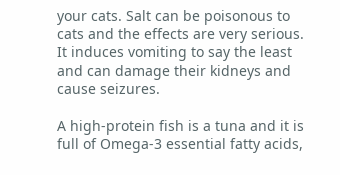your cats. Salt can be poisonous to cats and the effects are very serious. It induces vomiting to say the least and can damage their kidneys and cause seizures.

A high-protein fish is a tuna and it is full of Omega-3 essential fatty acids,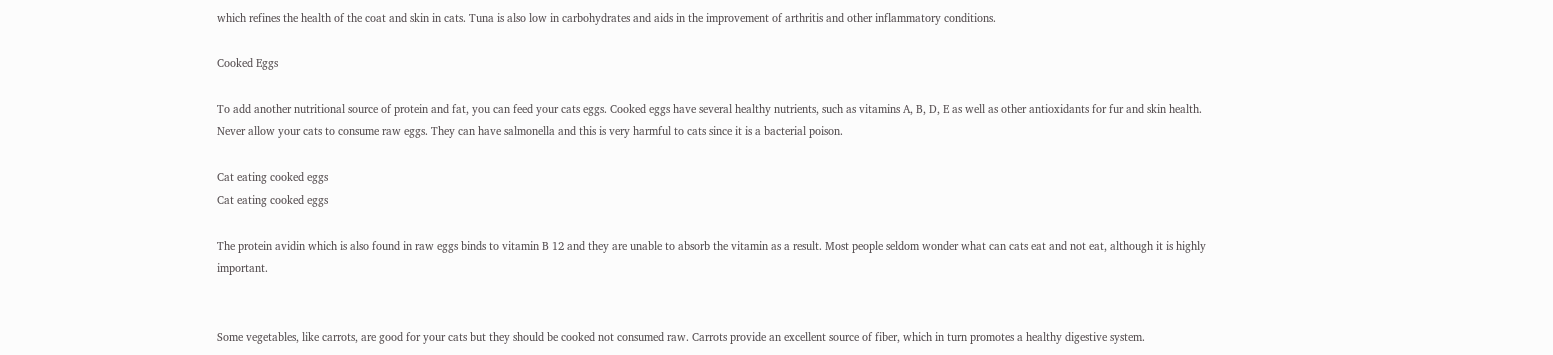which refines the health of the coat and skin in cats. Tuna is also low in carbohydrates and aids in the improvement of arthritis and other inflammatory conditions.

Cooked Eggs

To add another nutritional source of protein and fat, you can feed your cats eggs. Cooked eggs have several healthy nutrients, such as vitamins A, B, D, E as well as other antioxidants for fur and skin health. Never allow your cats to consume raw eggs. They can have salmonella and this is very harmful to cats since it is a bacterial poison.

Cat eating cooked eggs
Cat eating cooked eggs

The protein avidin which is also found in raw eggs binds to vitamin B 12 and they are unable to absorb the vitamin as a result. Most people seldom wonder what can cats eat and not eat, although it is highly important.


Some vegetables, like carrots, are good for your cats but they should be cooked not consumed raw. Carrots provide an excellent source of fiber, which in turn promotes a healthy digestive system.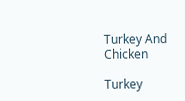Turkey And Chicken

Turkey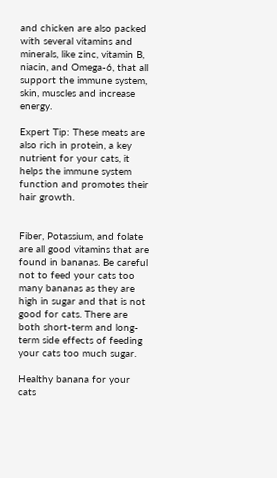and chicken are also packed with several vitamins and minerals, like zinc, vitamin B, niacin, and Omega-6, that all support the immune system, skin, muscles and increase energy.

Expert Tip: These meats are also rich in protein, a key nutrient for your cats, it helps the immune system function and promotes their hair growth.


Fiber, Potassium, and folate are all good vitamins that are found in bananas. Be careful not to feed your cats too many bananas as they are high in sugar and that is not good for cats. There are both short-term and long-term side effects of feeding your cats too much sugar.

Healthy banana for your cats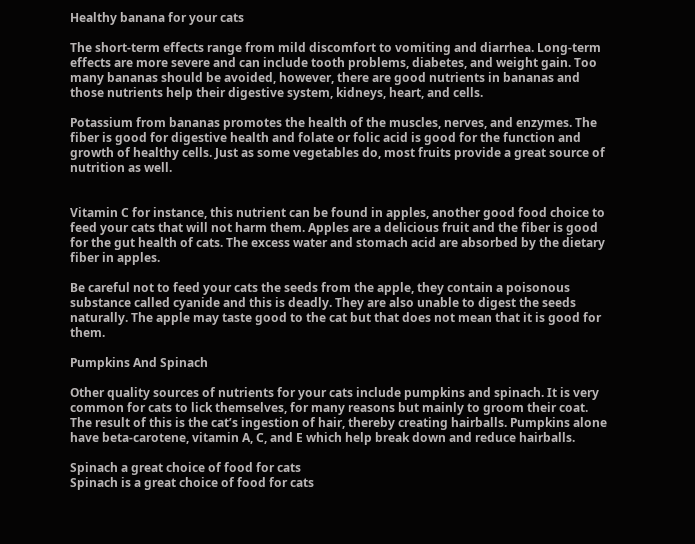Healthy banana for your cats

The short-term effects range from mild discomfort to vomiting and diarrhea. Long-term effects are more severe and can include tooth problems, diabetes, and weight gain. Too many bananas should be avoided, however, there are good nutrients in bananas and those nutrients help their digestive system, kidneys, heart, and cells.

Potassium from bananas promotes the health of the muscles, nerves, and enzymes. The fiber is good for digestive health and folate or folic acid is good for the function and growth of healthy cells. Just as some vegetables do, most fruits provide a great source of nutrition as well.


Vitamin C for instance, this nutrient can be found in apples, another good food choice to feed your cats that will not harm them. Apples are a delicious fruit and the fiber is good for the gut health of cats. The excess water and stomach acid are absorbed by the dietary fiber in apples.

Be careful not to feed your cats the seeds from the apple, they contain a poisonous substance called cyanide and this is deadly. They are also unable to digest the seeds naturally. The apple may taste good to the cat but that does not mean that it is good for them.

Pumpkins And Spinach

Other quality sources of nutrients for your cats include pumpkins and spinach. It is very common for cats to lick themselves, for many reasons but mainly to groom their coat. The result of this is the cat’s ingestion of hair, thereby creating hairballs. Pumpkins alone have beta-carotene, vitamin A, C, and E which help break down and reduce hairballs.

Spinach a great choice of food for cats
Spinach is a great choice of food for cats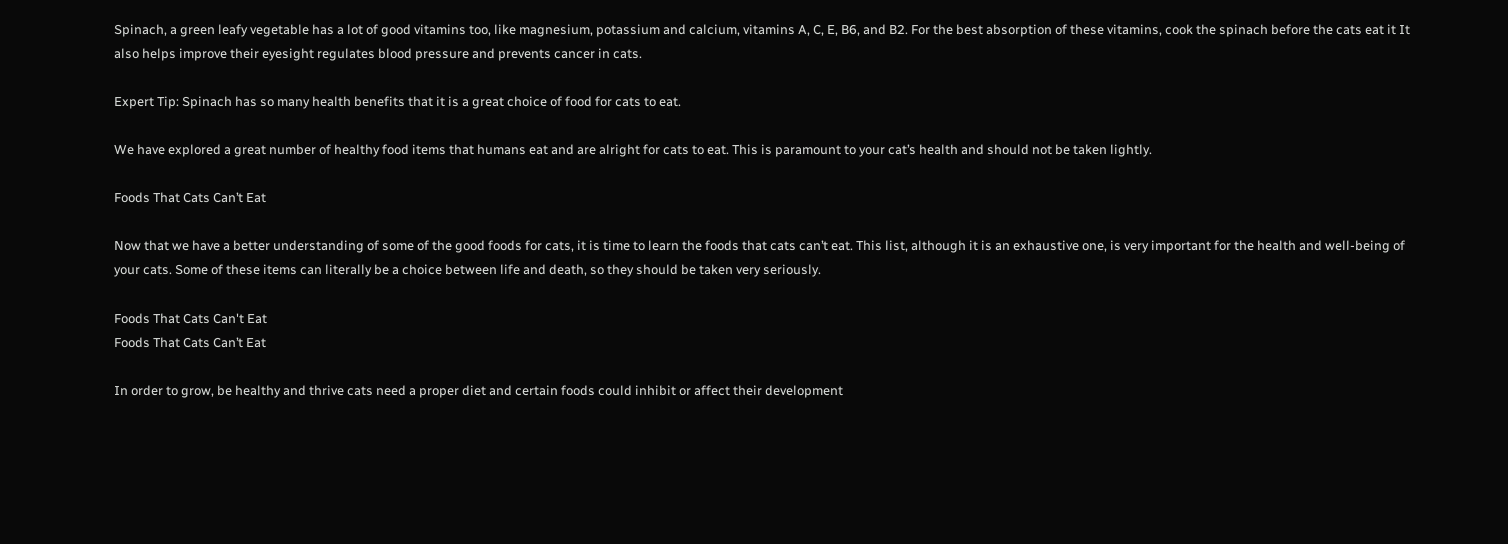Spinach, a green leafy vegetable has a lot of good vitamins too, like magnesium, potassium and calcium, vitamins A, C, E, B6, and B2. For the best absorption of these vitamins, cook the spinach before the cats eat it It also helps improve their eyesight regulates blood pressure and prevents cancer in cats.

Expert Tip: Spinach has so many health benefits that it is a great choice of food for cats to eat.

We have explored a great number of healthy food items that humans eat and are alright for cats to eat. This is paramount to your cat’s health and should not be taken lightly.

Foods That Cats Can’t Eat

Now that we have a better understanding of some of the good foods for cats, it is time to learn the foods that cats can’t eat. This list, although it is an exhaustive one, is very important for the health and well-being of your cats. Some of these items can literally be a choice between life and death, so they should be taken very seriously.

Foods That Cats Can't Eat
Foods That Cats Can’t Eat

In order to grow, be healthy and thrive cats need a proper diet and certain foods could inhibit or affect their development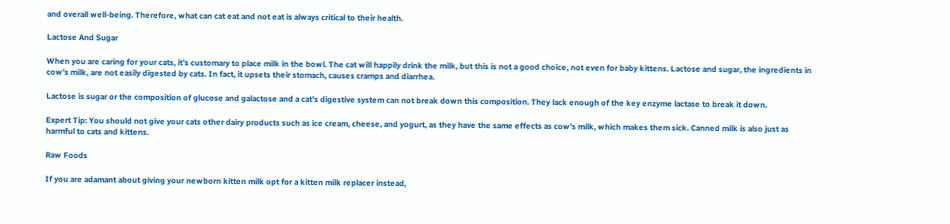and overall well-being. Therefore, what can cat eat and not eat is always critical to their health.

Lactose And Sugar

When you are caring for your cats, it’s customary to place milk in the bowl. The cat will happily drink the milk, but this is not a good choice, not even for baby kittens. Lactose and sugar, the ingredients in cow’s milk, are not easily digested by cats. In fact, it upsets their stomach, causes cramps and diarrhea.

Lactose is sugar or the composition of glucose and galactose and a cat’s digestive system can not break down this composition. They lack enough of the key enzyme lactase to break it down.

Expert Tip: You should not give your cats other dairy products such as ice cream, cheese, and yogurt, as they have the same effects as cow’s milk, which makes them sick. Canned milk is also just as harmful to cats and kittens.

Raw Foods

If you are adamant about giving your newborn kitten milk opt for a kitten milk replacer instead,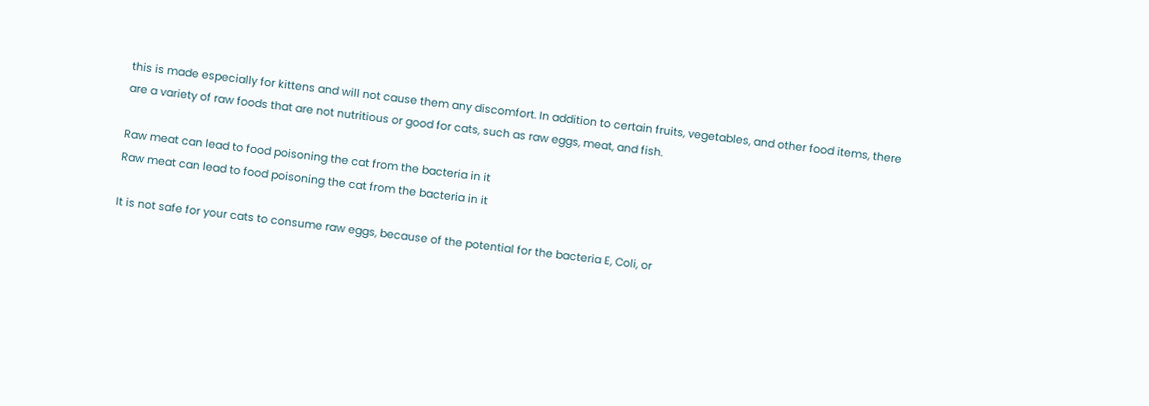this is made especially for kittens and will not cause them any discomfort. In addition to certain fruits, vegetables, and other food items, there are a variety of raw foods that are not nutritious or good for cats, such as raw eggs, meat, and fish.

Raw meat can lead to food poisoning the cat from the bacteria in it
Raw meat can lead to food poisoning the cat from the bacteria in it

It is not safe for your cats to consume raw eggs, because of the potential for the bacteria E, Coli, or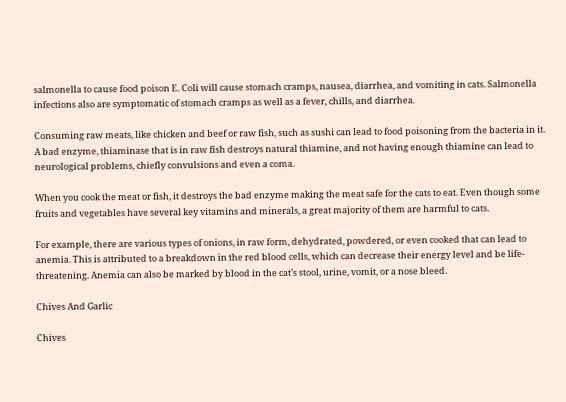salmonella to cause food poison E. Coli will cause stomach cramps, nausea, diarrhea, and vomiting in cats. Salmonella infections also are symptomatic of stomach cramps as well as a fever, chills, and diarrhea.

Consuming raw meats, like chicken and beef or raw fish, such as sushi can lead to food poisoning from the bacteria in it. A bad enzyme, thiaminase that is in raw fish destroys natural thiamine, and not having enough thiamine can lead to neurological problems, chiefly convulsions and even a coma.

When you cook the meat or fish, it destroys the bad enzyme making the meat safe for the cats to eat. Even though some fruits and vegetables have several key vitamins and minerals, a great majority of them are harmful to cats.

For example, there are various types of onions, in raw form, dehydrated, powdered, or even cooked that can lead to anemia. This is attributed to a breakdown in the red blood cells, which can decrease their energy level and be life-threatening. Anemia can also be marked by blood in the cat’s stool, urine, vomit, or a nose bleed.

Chives And Garlic

Chives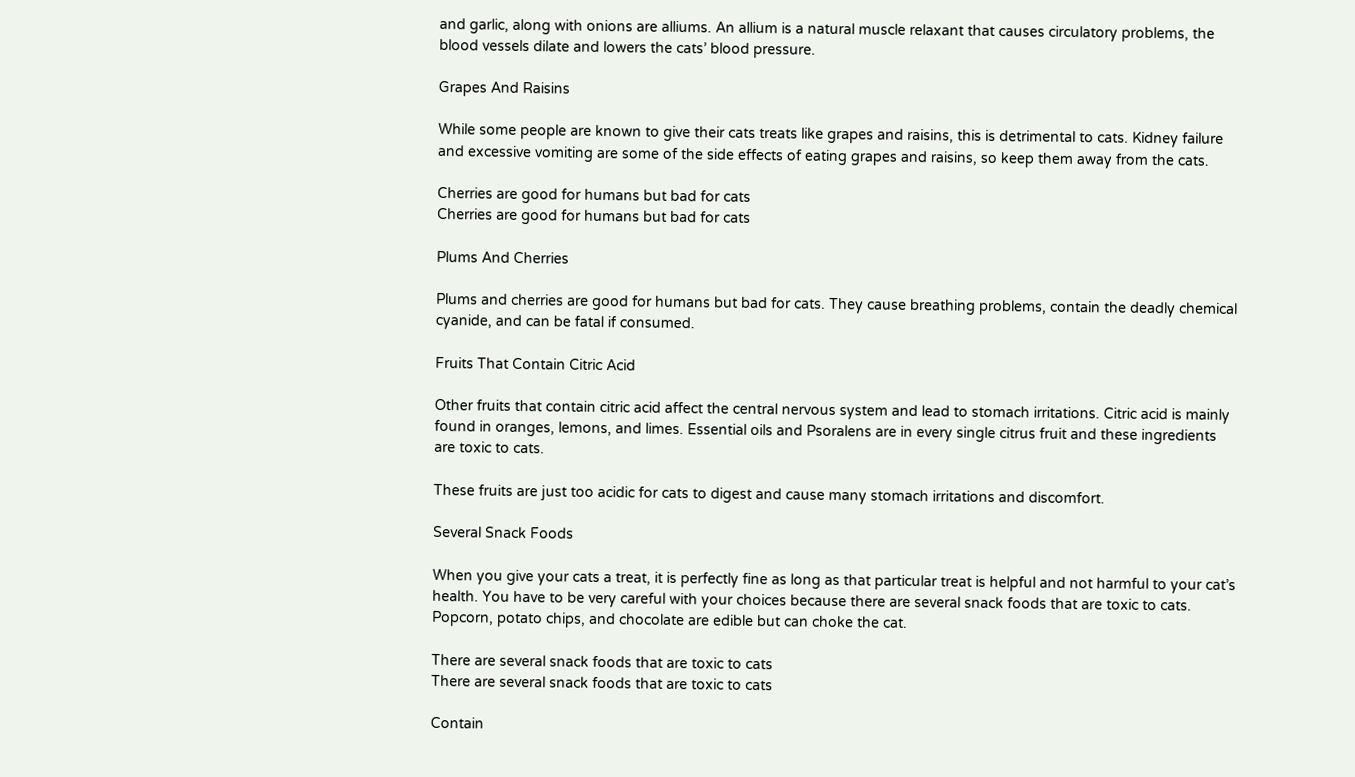and garlic, along with onions are alliums. An allium is a natural muscle relaxant that causes circulatory problems, the blood vessels dilate and lowers the cats’ blood pressure.

Grapes And Raisins

While some people are known to give their cats treats like grapes and raisins, this is detrimental to cats. Kidney failure and excessive vomiting are some of the side effects of eating grapes and raisins, so keep them away from the cats.

Cherries are good for humans but bad for cats
Cherries are good for humans but bad for cats

Plums And Cherries

Plums and cherries are good for humans but bad for cats. They cause breathing problems, contain the deadly chemical cyanide, and can be fatal if consumed.

Fruits That Contain Citric Acid

Other fruits that contain citric acid affect the central nervous system and lead to stomach irritations. Citric acid is mainly found in oranges, lemons, and limes. Essential oils and Psoralens are in every single citrus fruit and these ingredients are toxic to cats.

These fruits are just too acidic for cats to digest and cause many stomach irritations and discomfort.

Several Snack Foods

When you give your cats a treat, it is perfectly fine as long as that particular treat is helpful and not harmful to your cat’s health. You have to be very careful with your choices because there are several snack foods that are toxic to cats. Popcorn, potato chips, and chocolate are edible but can choke the cat.

There are several snack foods that are toxic to cats
There are several snack foods that are toxic to cats

Contain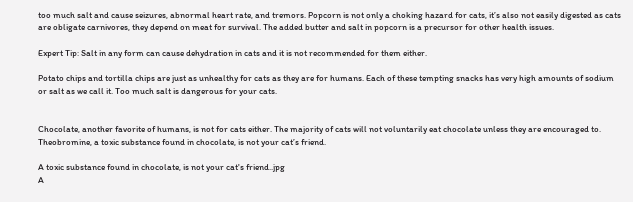too much salt and cause seizures, abnormal heart rate, and tremors. Popcorn is not only a choking hazard for cats, it’s also not easily digested as cats are obligate carnivores, they depend on meat for survival. The added butter and salt in popcorn is a precursor for other health issues.

Expert Tip: Salt in any form can cause dehydration in cats and it is not recommended for them either.

Potato chips and tortilla chips are just as unhealthy for cats as they are for humans. Each of these tempting snacks has very high amounts of sodium or salt as we call it. Too much salt is dangerous for your cats.


Chocolate, another favorite of humans, is not for cats either. The majority of cats will not voluntarily eat chocolate unless they are encouraged to. Theobromine, a toxic substance found in chocolate, is not your cat’s friend.

A toxic substance found in chocolate, is not your cat's friend..jpg
A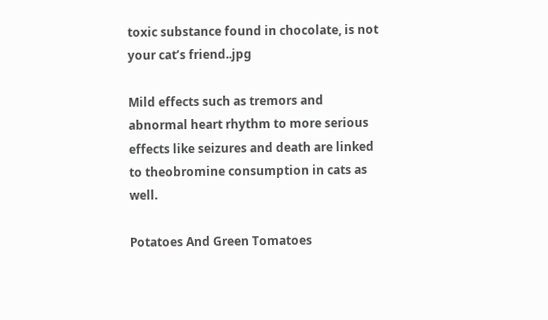toxic substance found in chocolate, is not your cat’s friend..jpg

Mild effects such as tremors and abnormal heart rhythm to more serious effects like seizures and death are linked to theobromine consumption in cats as well.

Potatoes And Green Tomatoes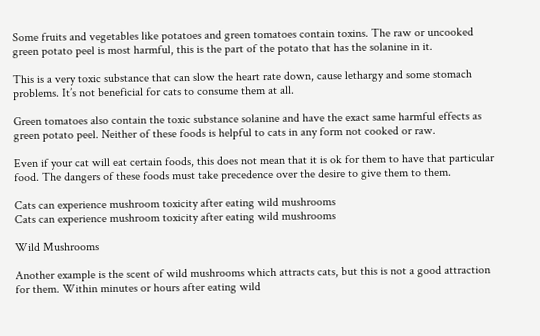Some fruits and vegetables like potatoes and green tomatoes contain toxins. The raw or uncooked green potato peel is most harmful, this is the part of the potato that has the solanine in it.

This is a very toxic substance that can slow the heart rate down, cause lethargy and some stomach problems. It’s not beneficial for cats to consume them at all.

Green tomatoes also contain the toxic substance solanine and have the exact same harmful effects as green potato peel. Neither of these foods is helpful to cats in any form not cooked or raw.

Even if your cat will eat certain foods, this does not mean that it is ok for them to have that particular food. The dangers of these foods must take precedence over the desire to give them to them.

Cats can experience mushroom toxicity after eating wild mushrooms
Cats can experience mushroom toxicity after eating wild mushrooms

Wild Mushrooms

Another example is the scent of wild mushrooms which attracts cats, but this is not a good attraction for them. Within minutes or hours after eating wild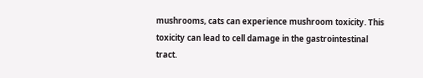mushrooms, cats can experience mushroom toxicity. This toxicity can lead to cell damage in the gastrointestinal tract.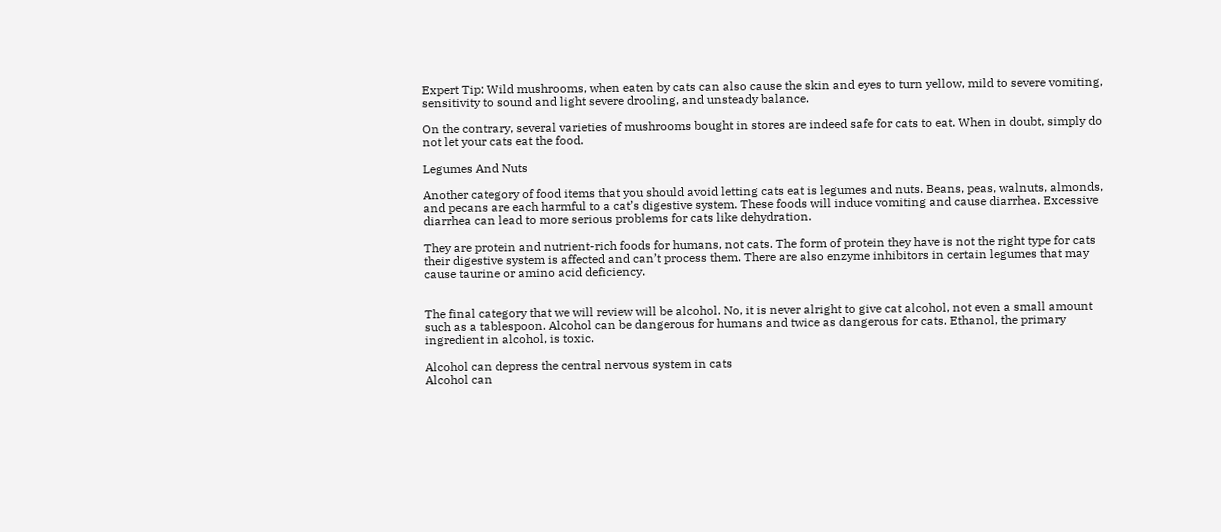Expert Tip: Wild mushrooms, when eaten by cats can also cause the skin and eyes to turn yellow, mild to severe vomiting, sensitivity to sound and light severe drooling, and unsteady balance.

On the contrary, several varieties of mushrooms bought in stores are indeed safe for cats to eat. When in doubt, simply do not let your cats eat the food.

Legumes And Nuts

Another category of food items that you should avoid letting cats eat is legumes and nuts. Beans, peas, walnuts, almonds, and pecans are each harmful to a cat’s digestive system. These foods will induce vomiting and cause diarrhea. Excessive diarrhea can lead to more serious problems for cats like dehydration.

They are protein and nutrient-rich foods for humans, not cats. The form of protein they have is not the right type for cats their digestive system is affected and can’t process them. There are also enzyme inhibitors in certain legumes that may cause taurine or amino acid deficiency.


The final category that we will review will be alcohol. No, it is never alright to give cat alcohol, not even a small amount such as a tablespoon. Alcohol can be dangerous for humans and twice as dangerous for cats. Ethanol, the primary ingredient in alcohol, is toxic.

Alcohol can depress the central nervous system in cats
Alcohol can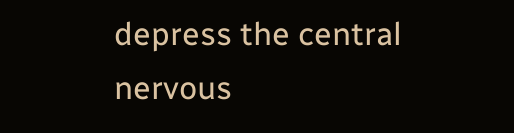depress the central nervous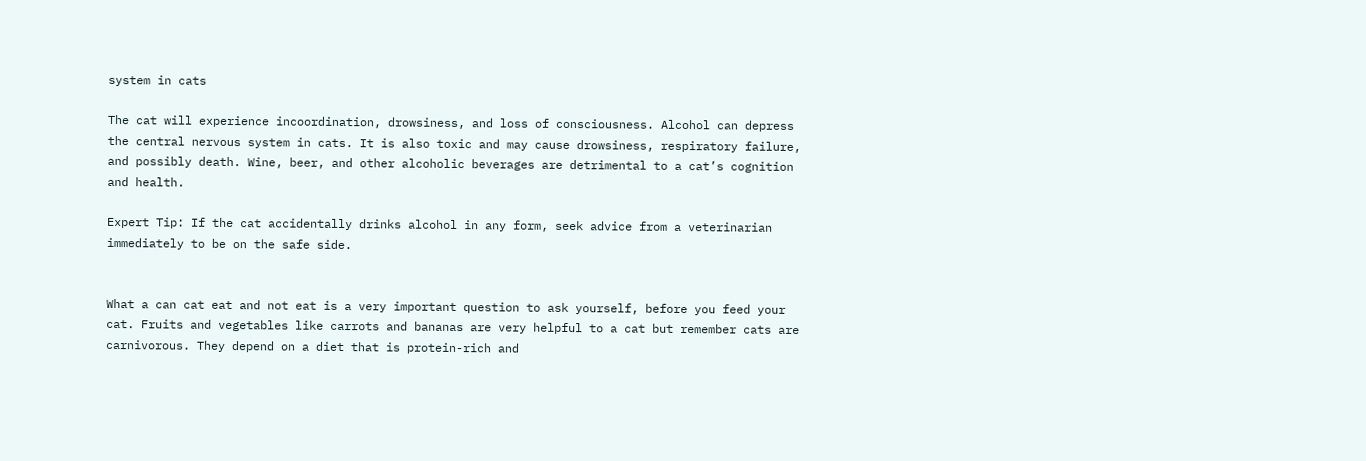system in cats

The cat will experience incoordination, drowsiness, and loss of consciousness. Alcohol can depress the central nervous system in cats. It is also toxic and may cause drowsiness, respiratory failure, and possibly death. Wine, beer, and other alcoholic beverages are detrimental to a cat’s cognition and health.

Expert Tip: If the cat accidentally drinks alcohol in any form, seek advice from a veterinarian immediately to be on the safe side.


What a can cat eat and not eat is a very important question to ask yourself, before you feed your cat. Fruits and vegetables like carrots and bananas are very helpful to a cat but remember cats are carnivorous. They depend on a diet that is protein-rich and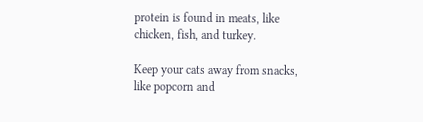protein is found in meats, like chicken, fish, and turkey.

Keep your cats away from snacks, like popcorn and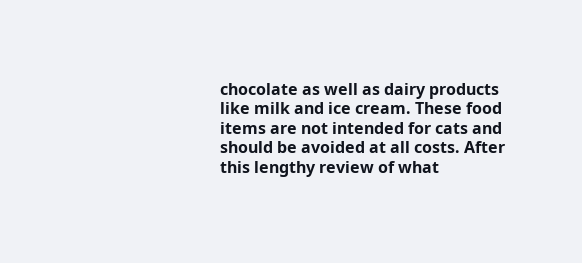chocolate as well as dairy products like milk and ice cream. These food items are not intended for cats and should be avoided at all costs. After this lengthy review of what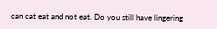can cat eat and not eat. Do you still have lingering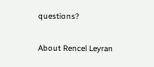questions?

About Rencel Leyran